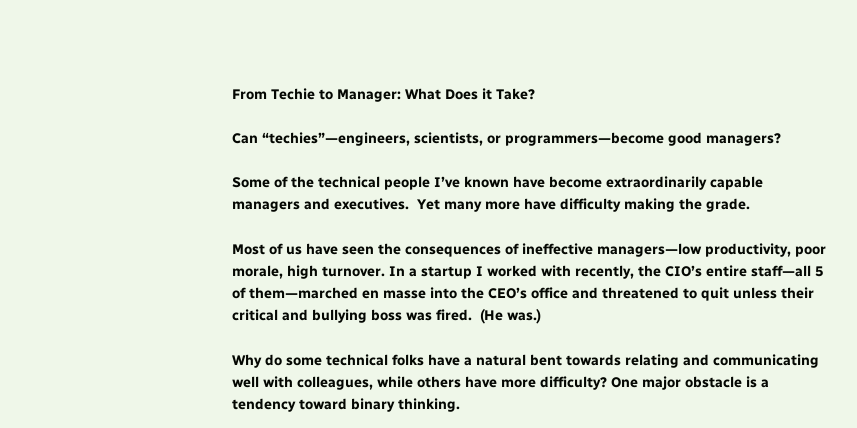From Techie to Manager: What Does it Take?

Can “techies”—engineers, scientists, or programmers—become good managers?

Some of the technical people I’ve known have become extraordinarily capable managers and executives.  Yet many more have difficulty making the grade.

Most of us have seen the consequences of ineffective managers—low productivity, poor morale, high turnover. In a startup I worked with recently, the CIO’s entire staff—all 5 of them—marched en masse into the CEO’s office and threatened to quit unless their critical and bullying boss was fired.  (He was.)

Why do some technical folks have a natural bent towards relating and communicating well with colleagues, while others have more difficulty? One major obstacle is a tendency toward binary thinking.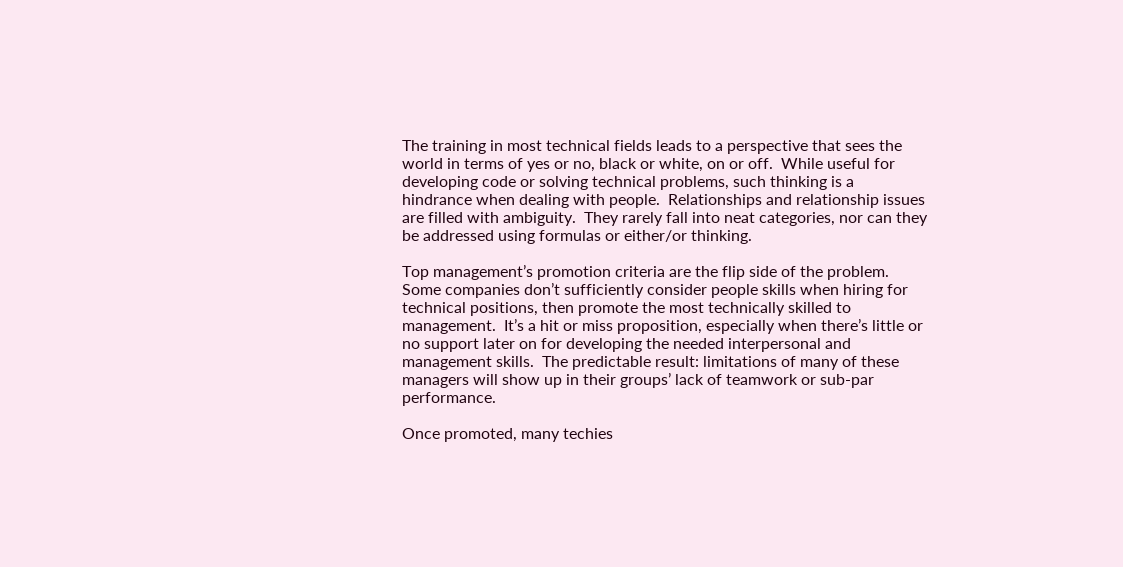The training in most technical fields leads to a perspective that sees the world in terms of yes or no, black or white, on or off.  While useful for developing code or solving technical problems, such thinking is a hindrance when dealing with people.  Relationships and relationship issues are filled with ambiguity.  They rarely fall into neat categories, nor can they be addressed using formulas or either/or thinking.

Top management’s promotion criteria are the flip side of the problem.  Some companies don’t sufficiently consider people skills when hiring for technical positions, then promote the most technically skilled to management.  It’s a hit or miss proposition, especially when there’s little or no support later on for developing the needed interpersonal and management skills.  The predictable result: limitations of many of these managers will show up in their groups’ lack of teamwork or sub-par performance.

Once promoted, many techies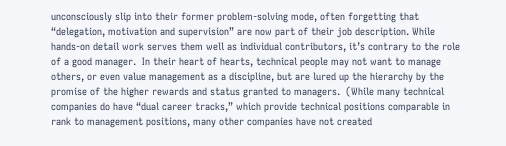unconsciously slip into their former problem-solving mode, often forgetting that “delegation, motivation and supervision” are now part of their job description. While hands-on detail work serves them well as individual contributors, it’s contrary to the role of a good manager.  In their heart of hearts, technical people may not want to manage others, or even value management as a discipline, but are lured up the hierarchy by the promise of the higher rewards and status granted to managers.  (While many technical companies do have “dual career tracks,” which provide technical positions comparable in rank to management positions, many other companies have not created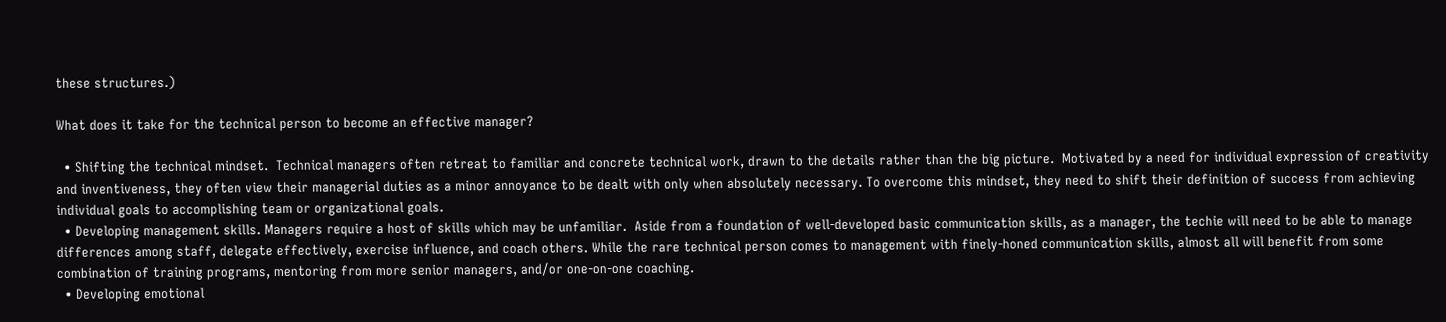these structures.)

What does it take for the technical person to become an effective manager?

  • Shifting the technical mindset.  Technical managers often retreat to familiar and concrete technical work, drawn to the details rather than the big picture.  Motivated by a need for individual expression of creativity and inventiveness, they often view their managerial duties as a minor annoyance to be dealt with only when absolutely necessary. To overcome this mindset, they need to shift their definition of success from achieving individual goals to accomplishing team or organizational goals.
  • Developing management skills. Managers require a host of skills which may be unfamiliar.  Aside from a foundation of well-developed basic communication skills, as a manager, the techie will need to be able to manage differences among staff, delegate effectively, exercise influence, and coach others. While the rare technical person comes to management with finely-honed communication skills, almost all will benefit from some combination of training programs, mentoring from more senior managers, and/or one-on-one coaching.
  • Developing emotional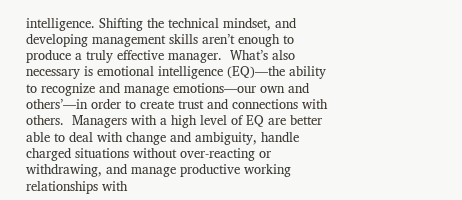intelligence. Shifting the technical mindset, and developing management skills aren’t enough to produce a truly effective manager.  What’s also necessary is emotional intelligence (EQ)—the ability to recognize and manage emotions—our own and others’—in order to create trust and connections with others.  Managers with a high level of EQ are better able to deal with change and ambiguity, handle charged situations without over-reacting or withdrawing, and manage productive working relationships with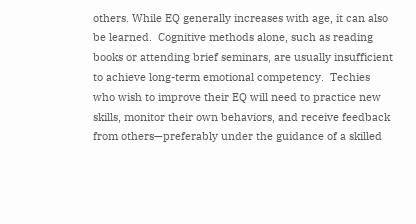others. While EQ generally increases with age, it can also be learned.  Cognitive methods alone, such as reading books or attending brief seminars, are usually insufficient to achieve long-term emotional competency.  Techies who wish to improve their EQ will need to practice new skills, monitor their own behaviors, and receive feedback from others—preferably under the guidance of a skilled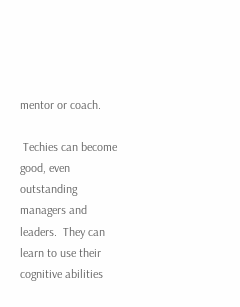mentor or coach.

 Techies can become good, even outstanding managers and leaders.  They can learn to use their cognitive abilities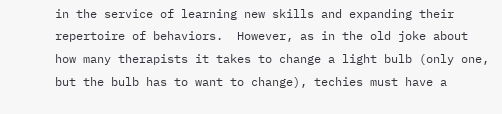in the service of learning new skills and expanding their repertoire of behaviors.  However, as in the old joke about how many therapists it takes to change a light bulb (only one, but the bulb has to want to change), techies must have a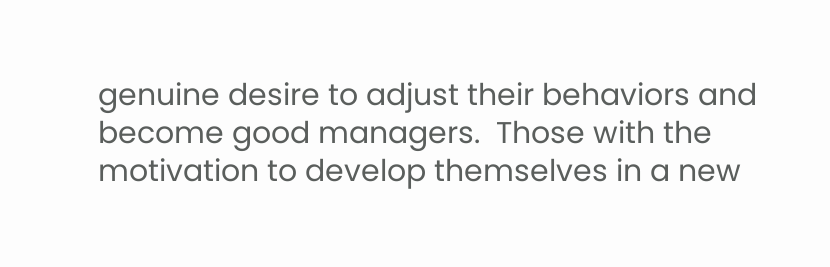genuine desire to adjust their behaviors and become good managers.  Those with the motivation to develop themselves in a new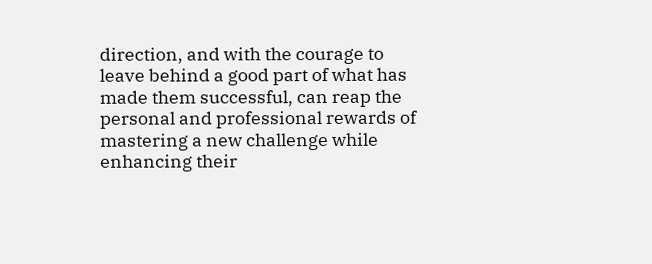direction, and with the courage to leave behind a good part of what has made them successful, can reap the personal and professional rewards of mastering a new challenge while enhancing their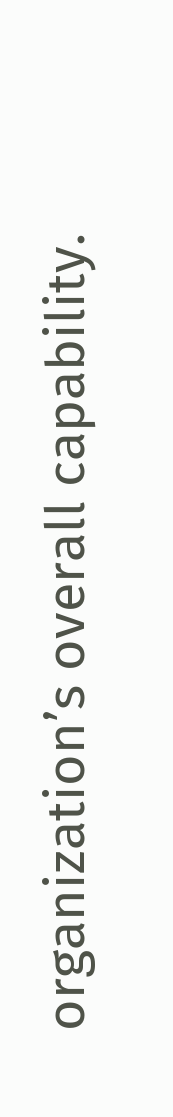organization’s overall capability.